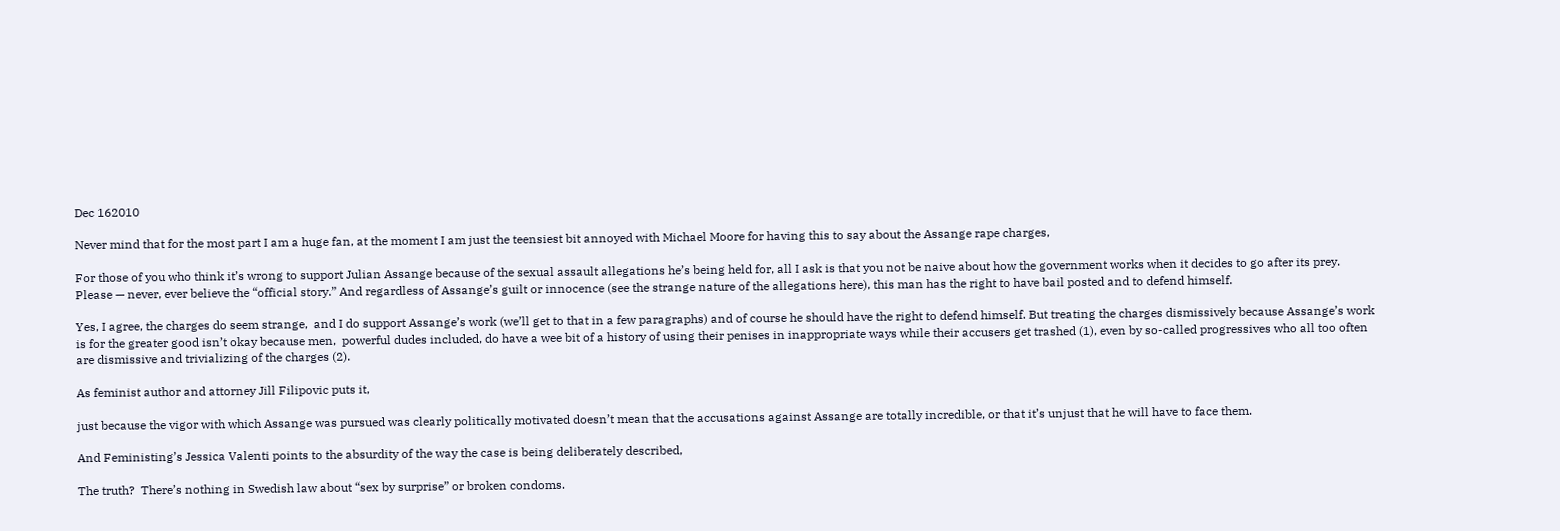Dec 162010

Never mind that for the most part I am a huge fan, at the moment I am just the teensiest bit annoyed with Michael Moore for having this to say about the Assange rape charges,

For those of you who think it’s wrong to support Julian Assange because of the sexual assault allegations he’s being held for, all I ask is that you not be naive about how the government works when it decides to go after its prey. Please — never, ever believe the “official story.” And regardless of Assange’s guilt or innocence (see the strange nature of the allegations here), this man has the right to have bail posted and to defend himself.

Yes, I agree, the charges do seem strange,  and I do support Assange’s work (we’ll get to that in a few paragraphs) and of course he should have the right to defend himself. But treating the charges dismissively because Assange’s work is for the greater good isn’t okay because men,  powerful dudes included, do have a wee bit of a history of using their penises in inappropriate ways while their accusers get trashed (1), even by so-called progressives who all too often are dismissive and trivializing of the charges (2).

As feminist author and attorney Jill Filipovic puts it,

just because the vigor with which Assange was pursued was clearly politically motivated doesn’t mean that the accusations against Assange are totally incredible, or that it’s unjust that he will have to face them.

And Feministing’s Jessica Valenti points to the absurdity of the way the case is being deliberately described,

The truth?  There’s nothing in Swedish law about “sex by surprise” or broken condoms.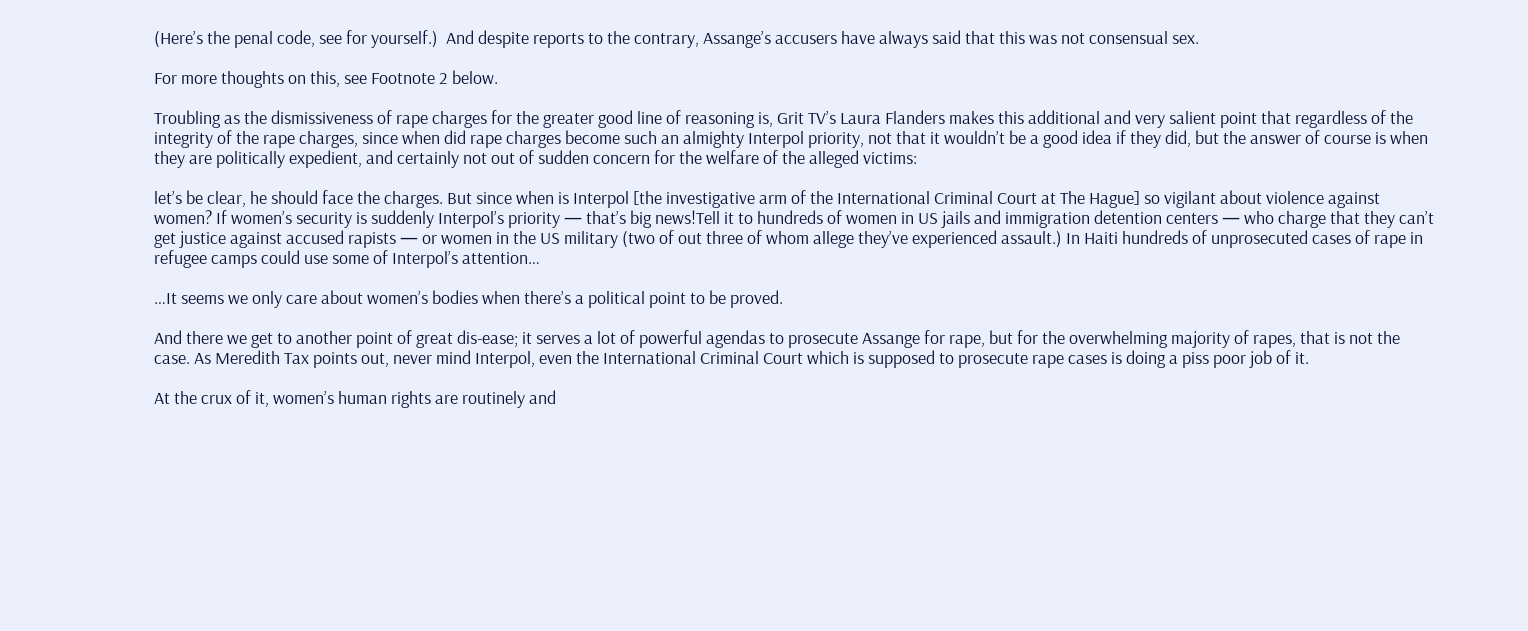(Here’s the penal code, see for yourself.)  And despite reports to the contrary, Assange’s accusers have always said that this was not consensual sex.

For more thoughts on this, see Footnote 2 below.

Troubling as the dismissiveness of rape charges for the greater good line of reasoning is, Grit TV’s Laura Flanders makes this additional and very salient point that regardless of the integrity of the rape charges, since when did rape charges become such an almighty Interpol priority, not that it wouldn’t be a good idea if they did, but the answer of course is when they are politically expedient, and certainly not out of sudden concern for the welfare of the alleged victims:

let’s be clear, he should face the charges. But since when is Interpol [the investigative arm of the International Criminal Court at The Hague] so vigilant about violence against women? If women’s security is suddenly Interpol’s priority — that’s big news!Tell it to hundreds of women in US jails and immigration detention centers — who charge that they can’t get justice against accused rapists — or women in the US military (two of out three of whom allege they’ve experienced assault.) In Haiti hundreds of unprosecuted cases of rape in refugee camps could use some of Interpol’s attention…

…It seems we only care about women’s bodies when there’s a political point to be proved.

And there we get to another point of great dis-ease; it serves a lot of powerful agendas to prosecute Assange for rape, but for the overwhelming majority of rapes, that is not the case. As Meredith Tax points out, never mind Interpol, even the International Criminal Court which is supposed to prosecute rape cases is doing a piss poor job of it.

At the crux of it, women’s human rights are routinely and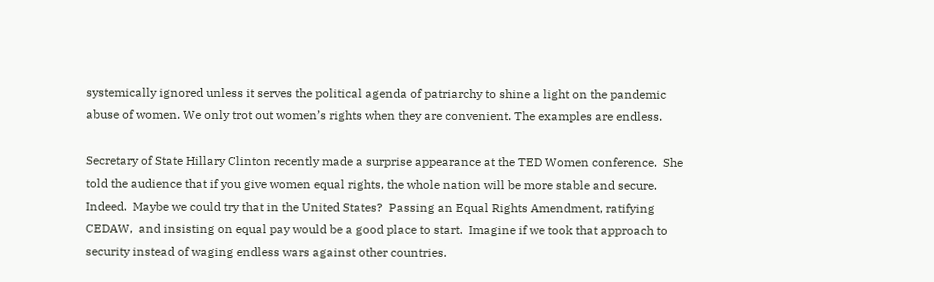systemically ignored unless it serves the political agenda of patriarchy to shine a light on the pandemic abuse of women. We only trot out women’s rights when they are convenient. The examples are endless.

Secretary of State Hillary Clinton recently made a surprise appearance at the TED Women conference.  She told the audience that if you give women equal rights, the whole nation will be more stable and secure.  Indeed.  Maybe we could try that in the United States?  Passing an Equal Rights Amendment, ratifying CEDAW,  and insisting on equal pay would be a good place to start.  Imagine if we took that approach to security instead of waging endless wars against other countries.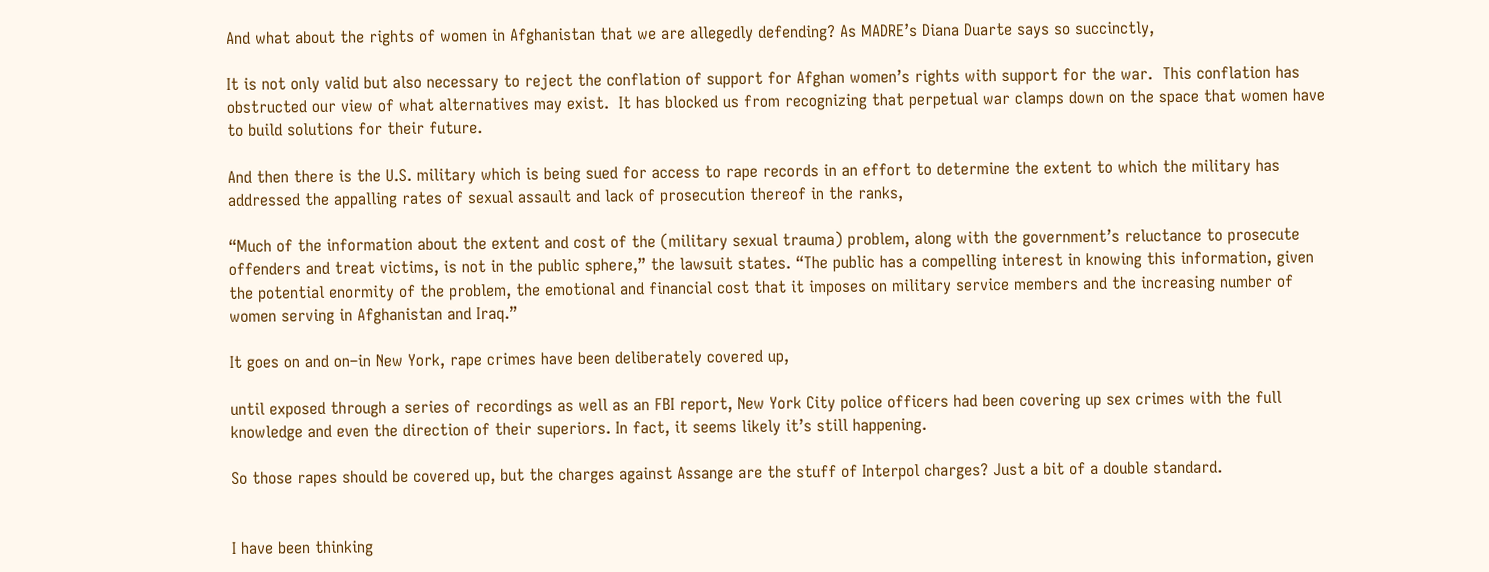And what about the rights of women in Afghanistan that we are allegedly defending? As MADRE’s Diana Duarte says so succinctly,

It is not only valid but also necessary to reject the conflation of support for Afghan women’s rights with support for the war.  This conflation has obstructed our view of what alternatives may exist.  It has blocked us from recognizing that perpetual war clamps down on the space that women have to build solutions for their future.

And then there is the U.S. military which is being sued for access to rape records in an effort to determine the extent to which the military has addressed the appalling rates of sexual assault and lack of prosecution thereof in the ranks,

“Much of the information about the extent and cost of the (military sexual trauma) problem, along with the government’s reluctance to prosecute offenders and treat victims, is not in the public sphere,” the lawsuit states. “The public has a compelling interest in knowing this information, given the potential enormity of the problem, the emotional and financial cost that it imposes on military service members and the increasing number of women serving in Afghanistan and Iraq.”

It goes on and on–in New York, rape crimes have been deliberately covered up,

until exposed through a series of recordings as well as an FBI report, New York City police officers had been covering up sex crimes with the full knowledge and even the direction of their superiors. In fact, it seems likely it’s still happening.

So those rapes should be covered up, but the charges against Assange are the stuff of Interpol charges? Just a bit of a double standard.


I have been thinking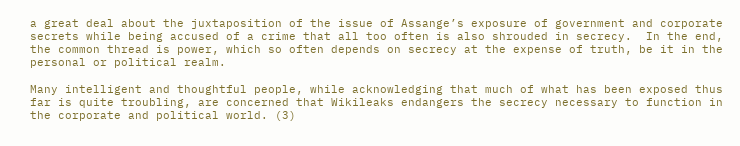a great deal about the juxtaposition of the issue of Assange’s exposure of government and corporate secrets while being accused of a crime that all too often is also shrouded in secrecy.  In the end, the common thread is power, which so often depends on secrecy at the expense of truth, be it in the personal or political realm.

Many intelligent and thoughtful people, while acknowledging that much of what has been exposed thus far is quite troubling, are concerned that Wikileaks endangers the secrecy necessary to function in the corporate and political world. (3)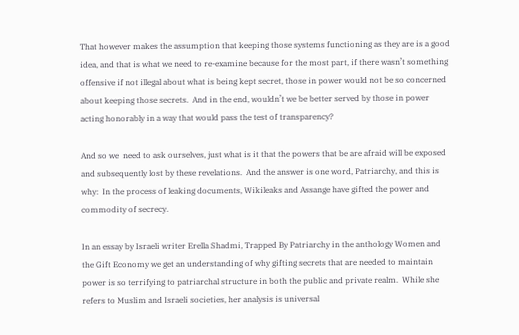That however makes the assumption that keeping those systems functioning as they are is a good idea, and that is what we need to re-examine because for the most part, if there wasn’t something offensive if not illegal about what is being kept secret, those in power would not be so concerned about keeping those secrets.  And in the end, wouldn’t we be better served by those in power acting honorably in a way that would pass the test of transparency?

And so we  need to ask ourselves, just what is it that the powers that be are afraid will be exposed and subsequently lost by these revelations.  And the answer is one word, Patriarchy, and this is why:  In the process of leaking documents, Wikileaks and Assange have gifted the power and commodity of secrecy.

In an essay by Israeli writer Erella Shadmi, Trapped By Patriarchy in the anthology Women and the Gift Economy we get an understanding of why gifting secrets that are needed to maintain power is so terrifying to patriarchal structure in both the public and private realm.  While she refers to Muslim and Israeli societies, her analysis is universal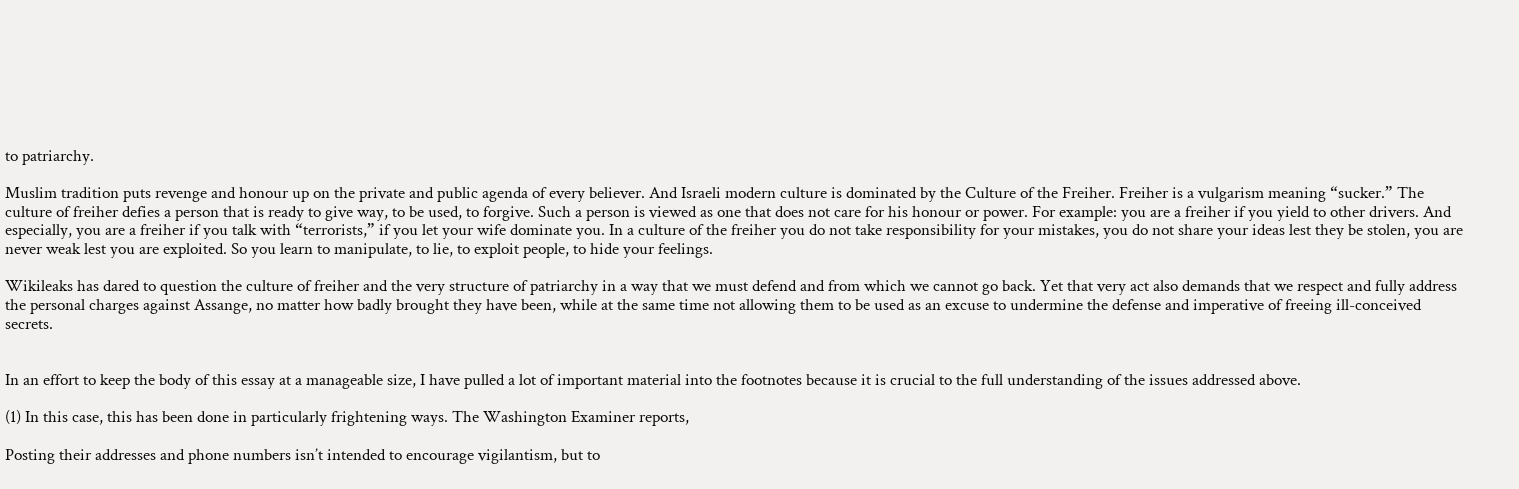to patriarchy.

Muslim tradition puts revenge and honour up on the private and public agenda of every believer. And Israeli modern culture is dominated by the Culture of the Freiher. Freiher is a vulgarism meaning “sucker.” The culture of freiher defies a person that is ready to give way, to be used, to forgive. Such a person is viewed as one that does not care for his honour or power. For example: you are a freiher if you yield to other drivers. And especially, you are a freiher if you talk with “terrorists,” if you let your wife dominate you. In a culture of the freiher you do not take responsibility for your mistakes, you do not share your ideas lest they be stolen, you are never weak lest you are exploited. So you learn to manipulate, to lie, to exploit people, to hide your feelings.

Wikileaks has dared to question the culture of freiher and the very structure of patriarchy in a way that we must defend and from which we cannot go back. Yet that very act also demands that we respect and fully address the personal charges against Assange, no matter how badly brought they have been, while at the same time not allowing them to be used as an excuse to undermine the defense and imperative of freeing ill-conceived secrets.


In an effort to keep the body of this essay at a manageable size, I have pulled a lot of important material into the footnotes because it is crucial to the full understanding of the issues addressed above.

(1) In this case, this has been done in particularly frightening ways. The Washington Examiner reports,

Posting their addresses and phone numbers isn’t intended to encourage vigilantism, but to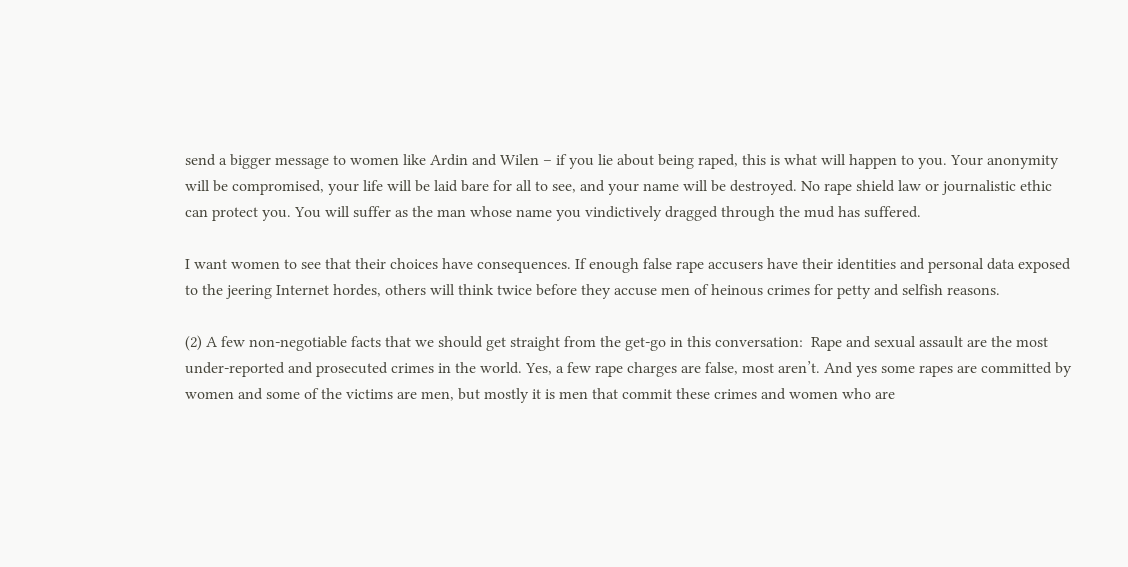send a bigger message to women like Ardin and Wilen – if you lie about being raped, this is what will happen to you. Your anonymity will be compromised, your life will be laid bare for all to see, and your name will be destroyed. No rape shield law or journalistic ethic can protect you. You will suffer as the man whose name you vindictively dragged through the mud has suffered.

I want women to see that their choices have consequences. If enough false rape accusers have their identities and personal data exposed to the jeering Internet hordes, others will think twice before they accuse men of heinous crimes for petty and selfish reasons.

(2) A few non-negotiable facts that we should get straight from the get-go in this conversation:  Rape and sexual assault are the most under-reported and prosecuted crimes in the world. Yes, a few rape charges are false, most aren’t. And yes some rapes are committed by women and some of the victims are men, but mostly it is men that commit these crimes and women who are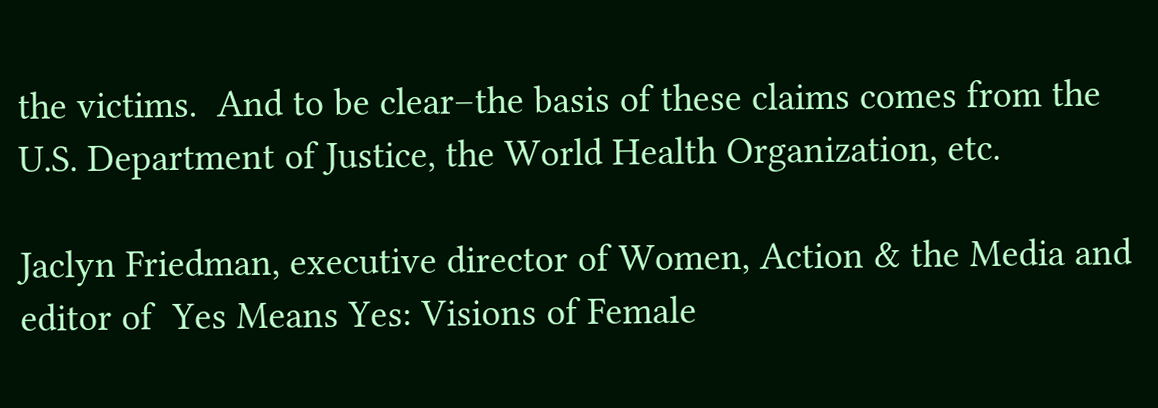the victims.  And to be clear–the basis of these claims comes from the U.S. Department of Justice, the World Health Organization, etc.

Jaclyn Friedman, executive director of Women, Action & the Media and  editor of  Yes Means Yes: Visions of Female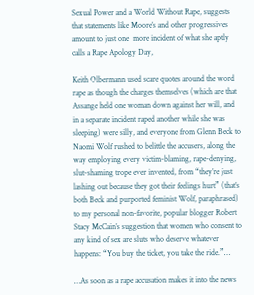Sexual Power and a World Without Rape, suggests that statements like Moore’s and other progressives amount to just one  more incident of what she aptly calls a Rape Apology Day,

Keith Olbermann used scare quotes around the word rape as though the charges themselves (which are that Assange held one woman down against her will, and in a separate incident raped another while she was sleeping) were silly, and everyone from Glenn Beck to Naomi Wolf rushed to belittle the accusers, along the way employing every victim-blaming, rape-denying, slut-shaming trope ever invented, from “they’re just lashing out because they got their feelings hurt” (that’s both Beck and purported feminist Wolf, paraphrased) to my personal non-favorite, popular blogger Robert Stacy McCain’s suggestion that women who consent to any kind of sex are sluts who deserve whatever happens: “You buy the ticket, you take the ride.”…

…As soon as a rape accusation makes it into the news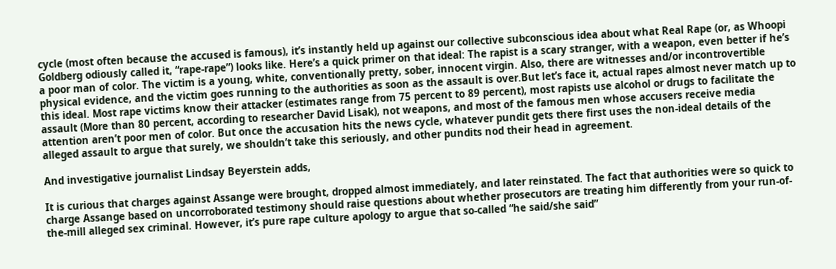cycle (most often because the accused is famous), it’s instantly held up against our collective subconscious idea about what Real Rape (or, as Whoopi Goldberg odiously called it, “rape-rape”) looks like. Here’s a quick primer on that ideal: The rapist is a scary stranger, with a weapon, even better if he’s a poor man of color. The victim is a young, white, conventionally pretty, sober, innocent virgin. Also, there are witnesses and/or incontrovertible physical evidence, and the victim goes running to the authorities as soon as the assault is over.But let’s face it, actual rapes almost never match up to this ideal. Most rape victims know their attacker (estimates range from 75 percent to 89 percent), most rapists use alcohol or drugs to facilitate the assault (More than 80 percent, according to researcher David Lisak), not weapons, and most of the famous men whose accusers receive media attention aren’t poor men of color. But once the accusation hits the news cycle, whatever pundit gets there first uses the non-ideal details of the alleged assault to argue that surely, we shouldn’t take this seriously, and other pundits nod their head in agreement.

And investigative journalist Lindsay Beyerstein adds,

It is curious that charges against Assange were brought, dropped almost immediately, and later reinstated. The fact that authorities were so quick to charge Assange based on uncorroborated testimony should raise questions about whether prosecutors are treating him differently from your run-of-the-mill alleged sex criminal. However, it’s pure rape culture apology to argue that so-called “he said/she said”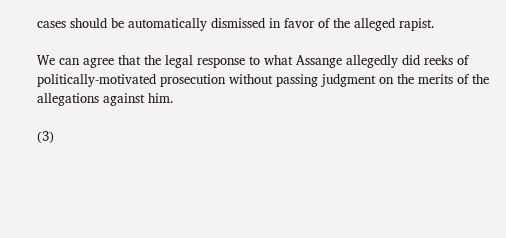cases should be automatically dismissed in favor of the alleged rapist.

We can agree that the legal response to what Assange allegedly did reeks of politically-motivated prosecution without passing judgment on the merits of the allegations against him.

(3)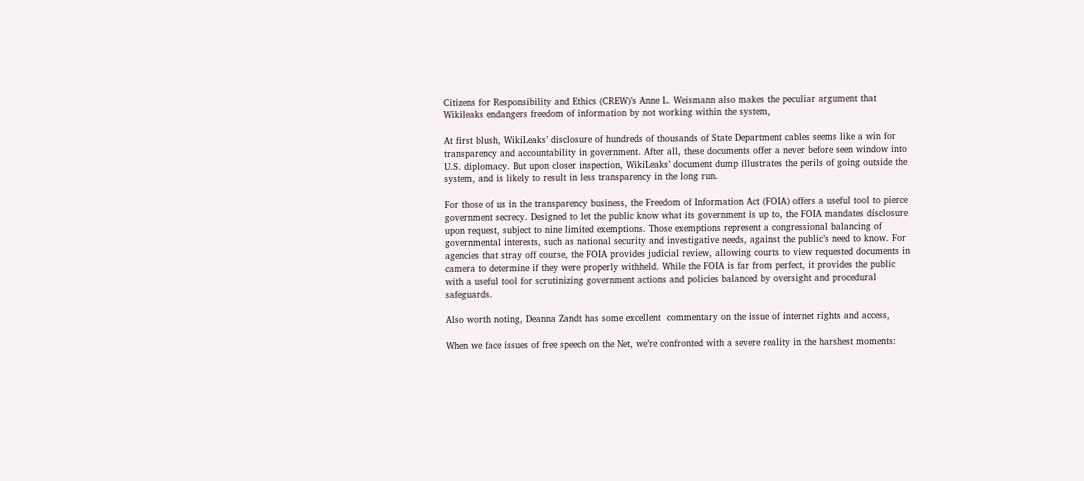Citizens for Responsibility and Ethics (CREW)’s Anne L. Weismann also makes the peculiar argument that Wikileaks endangers freedom of information by not working within the system,

At first blush, WikiLeaks’ disclosure of hundreds of thousands of State Department cables seems like a win for transparency and accountability in government. After all, these documents offer a never before seen window into U.S. diplomacy. But upon closer inspection, WikiLeaks’ document dump illustrates the perils of going outside the system, and is likely to result in less transparency in the long run.

For those of us in the transparency business, the Freedom of Information Act (FOIA) offers a useful tool to pierce government secrecy. Designed to let the public know what its government is up to, the FOIA mandates disclosure upon request, subject to nine limited exemptions. Those exemptions represent a congressional balancing of governmental interests, such as national security and investigative needs, against the public’s need to know. For agencies that stray off course, the FOIA provides judicial review, allowing courts to view requested documents in camera to determine if they were properly withheld. While the FOIA is far from perfect, it provides the public with a useful tool for scrutinizing government actions and policies balanced by oversight and procedural safeguards.

Also worth noting, Deanna Zandt has some excellent  commentary on the issue of internet rights and access,

When we face issues of free speech on the Net, we’re confronted with a severe reality in the harshest moments: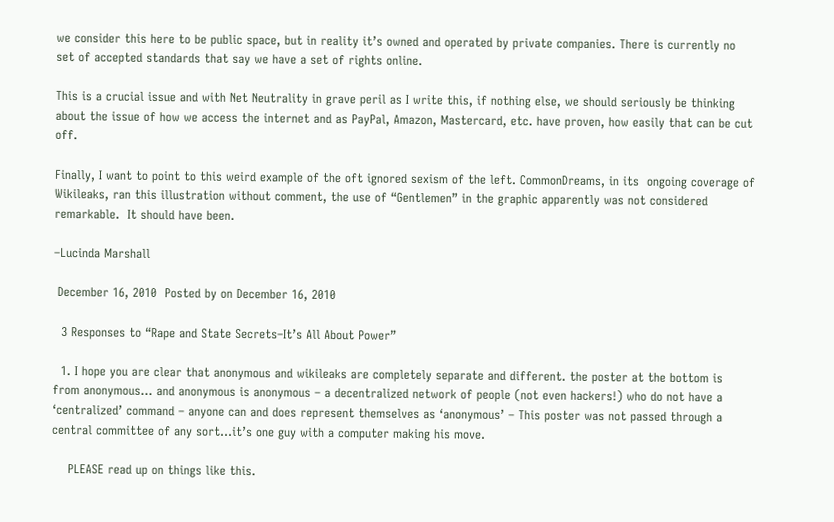we consider this here to be public space, but in reality it’s owned and operated by private companies. There is currently no set of accepted standards that say we have a set of rights online.

This is a crucial issue and with Net Neutrality in grave peril as I write this, if nothing else, we should seriously be thinking about the issue of how we access the internet and as PayPal, Amazon, Mastercard, etc. have proven, how easily that can be cut off.

Finally, I want to point to this weird example of the oft ignored sexism of the left. CommonDreams, in its  ongoing coverage of Wikileaks, ran this illustration without comment, the use of “Gentlemen” in the graphic apparently was not considered remarkable.  It should have been.

–Lucinda Marshall

 December 16, 2010  Posted by on December 16, 2010

  3 Responses to “Rape and State Secrets–It’s All About Power”

  1. I hope you are clear that anonymous and wikileaks are completely separate and different. the poster at the bottom is from anonymous… and anonymous is anonymous – a decentralized network of people (not even hackers!) who do not have a ‘centralized’ command – anyone can and does represent themselves as ‘anonymous’ – This poster was not passed through a central committee of any sort…it’s one guy with a computer making his move.

    PLEASE read up on things like this.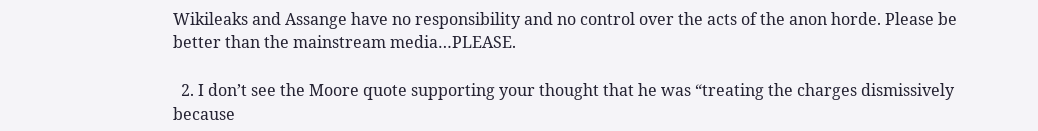Wikileaks and Assange have no responsibility and no control over the acts of the anon horde. Please be better than the mainstream media…PLEASE.

  2. I don’t see the Moore quote supporting your thought that he was “treating the charges dismissively because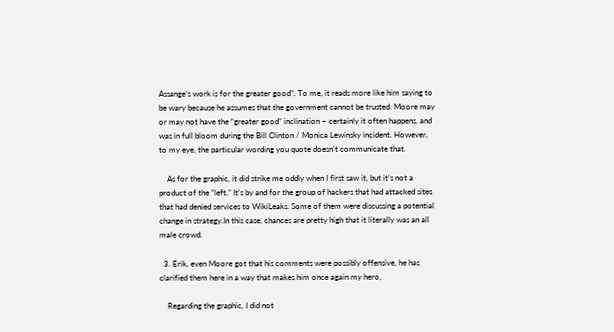Assange’s work is for the greater good”. To me, it reads more like him saying to be wary because he assumes that the government cannot be trusted. Moore may or may not have the “greater good” inclination – certainly it often happens, and was in full bloom during the Bill Clinton / Monica Lewinsky incident. However, to my eye, the particular wording you quote doesn’t communicate that.

    As for the graphic, it did strike me oddly when I first saw it, but it’s not a product of the “left.” It’s by and for the group of hackers that had attacked sites that had denied services to WikiLeaks. Some of them were discussing a potential change in strategy.In this case, chances are pretty high that it literally was an all male crowd.

  3. Erik, even Moore got that his comments were possibly offensive, he has clarified them here in a way that makes him once again my hero,

    Regarding the graphic, I did not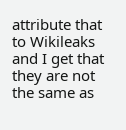attribute that to Wikileaks and I get that they are not the same as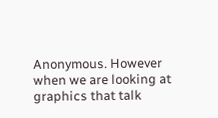Anonymous. However when we are looking at graphics that talk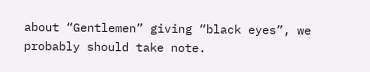about “Gentlemen” giving “black eyes”, we probably should take note.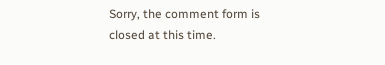Sorry, the comment form is closed at this time.